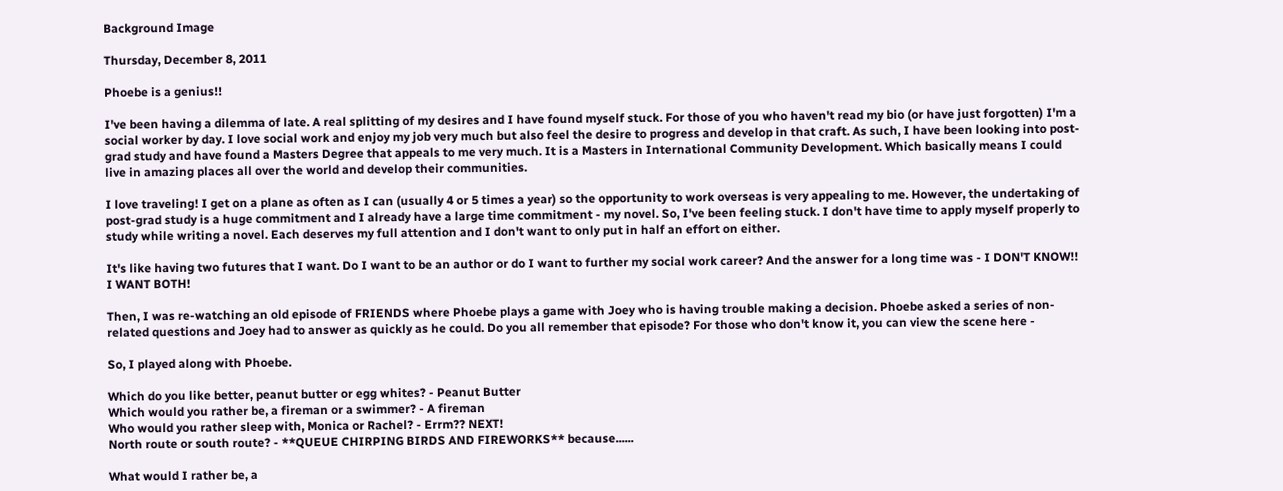Background Image

Thursday, December 8, 2011

Phoebe is a genius!!

I've been having a dilemma of late. A real splitting of my desires and I have found myself stuck. For those of you who haven't read my bio (or have just forgotten) I'm a social worker by day. I love social work and enjoy my job very much but also feel the desire to progress and develop in that craft. As such, I have been looking into post-grad study and have found a Masters Degree that appeals to me very much. It is a Masters in International Community Development. Which basically means I could live in amazing places all over the world and develop their communities.

I love traveling! I get on a plane as often as I can (usually 4 or 5 times a year) so the opportunity to work overseas is very appealing to me. However, the undertaking of post-grad study is a huge commitment and I already have a large time commitment - my novel. So, I've been feeling stuck. I don't have time to apply myself properly to study while writing a novel. Each deserves my full attention and I don't want to only put in half an effort on either.

It's like having two futures that I want. Do I want to be an author or do I want to further my social work career? And the answer for a long time was - I DON'T KNOW!! I WANT BOTH!

Then, I was re-watching an old episode of FRIENDS where Phoebe plays a game with Joey who is having trouble making a decision. Phoebe asked a series of non-related questions and Joey had to answer as quickly as he could. Do you all remember that episode? For those who don't know it, you can view the scene here -

So, I played along with Phoebe.

Which do you like better, peanut butter or egg whites? - Peanut Butter
Which would you rather be, a fireman or a swimmer? - A fireman
Who would you rather sleep with, Monica or Rachel? - Errm?? NEXT!
North route or south route? - **QUEUE CHIRPING BIRDS AND FIREWORKS** because......

What would I rather be, a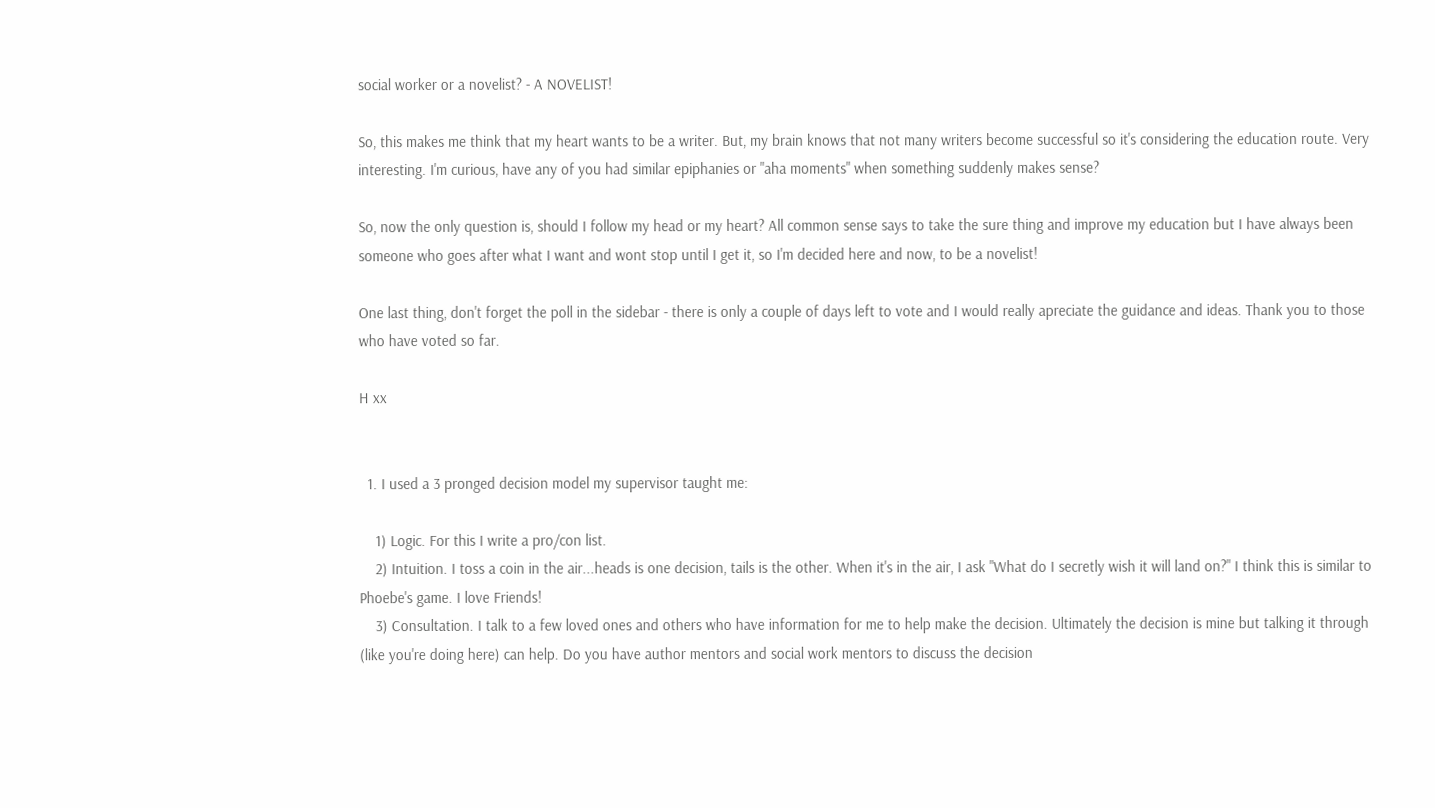social worker or a novelist? - A NOVELIST!

So, this makes me think that my heart wants to be a writer. But, my brain knows that not many writers become successful so it's considering the education route. Very interesting. I'm curious, have any of you had similar epiphanies or "aha moments" when something suddenly makes sense?

So, now the only question is, should I follow my head or my heart? All common sense says to take the sure thing and improve my education but I have always been someone who goes after what I want and wont stop until I get it, so I'm decided here and now, to be a novelist!

One last thing, don't forget the poll in the sidebar - there is only a couple of days left to vote and I would really apreciate the guidance and ideas. Thank you to those who have voted so far.

H xx


  1. I used a 3 pronged decision model my supervisor taught me:

    1) Logic. For this I write a pro/con list.
    2) Intuition. I toss a coin in the air...heads is one decision, tails is the other. When it's in the air, I ask "What do I secretly wish it will land on?" I think this is similar to Phoebe's game. I love Friends!
    3) Consultation. I talk to a few loved ones and others who have information for me to help make the decision. Ultimately the decision is mine but talking it through (like you're doing here) can help. Do you have author mentors and social work mentors to discuss the decision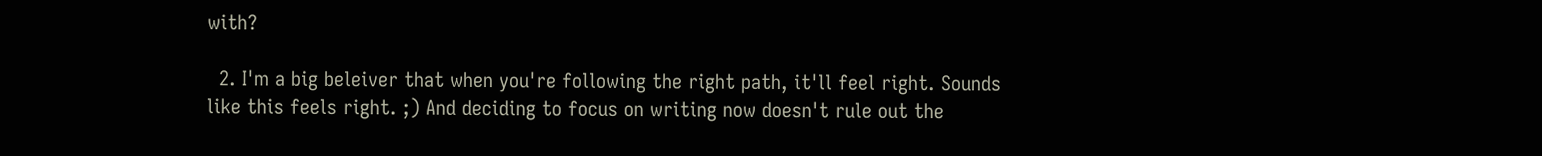with?

  2. I'm a big beleiver that when you're following the right path, it'll feel right. Sounds like this feels right. ;) And deciding to focus on writing now doesn't rule out the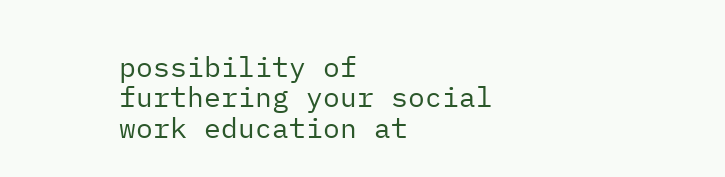possibility of furthering your social work education at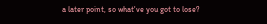a later point, so what've you got to lose?